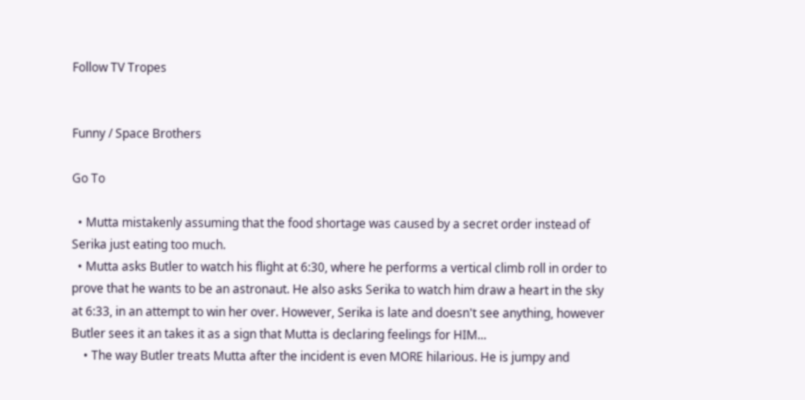Follow TV Tropes


Funny / Space Brothers

Go To

  • Mutta mistakenly assuming that the food shortage was caused by a secret order instead of Serika just eating too much.
  • Mutta asks Butler to watch his flight at 6:30, where he performs a vertical climb roll in order to prove that he wants to be an astronaut. He also asks Serika to watch him draw a heart in the sky at 6:33, in an attempt to win her over. However, Serika is late and doesn't see anything, however Butler sees it an takes it as a sign that Mutta is declaring feelings for HIM...
    • The way Butler treats Mutta after the incident is even MORE hilarious. He is jumpy and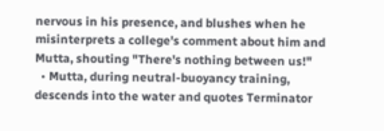nervous in his presence, and blushes when he misinterprets a college's comment about him and Mutta, shouting "There's nothing between us!"
  • Mutta, during neutral-buoyancy training, descends into the water and quotes Terminator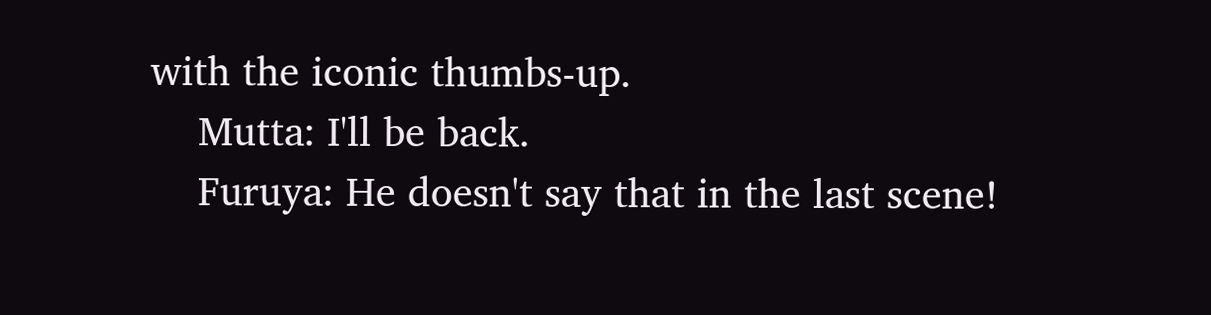with the iconic thumbs-up.
    Mutta: I'll be back.
    Furuya: He doesn't say that in the last scene!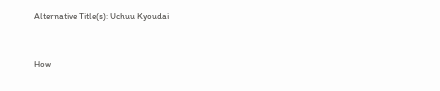Alternative Title(s): Uchuu Kyoudai


How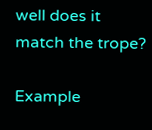well does it match the trope?

Example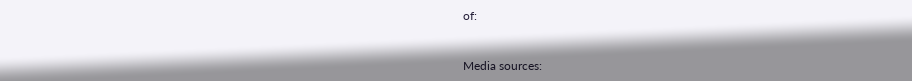of:


Media sources: